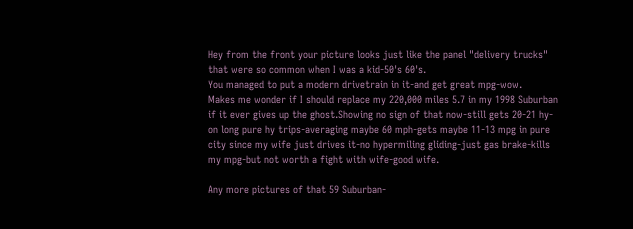Hey from the front your picture looks just like the panel "delivery trucks" that were so common when I was a kid-50's 60's.
You managed to put a modern drivetrain in it-and get great mpg-wow.
Makes me wonder if I should replace my 220,000 miles 5.7 in my 1998 Suburban if it ever gives up the ghost.Showing no sign of that now-still gets 20-21 hy-on long pure hy trips-averaging maybe 60 mph-gets maybe 11-13 mpg in pure city since my wife just drives it-no hypermiling gliding-just gas brake-kills my mpg-but not worth a fight with wife-good wife.

Any more pictures of that 59 Suburban-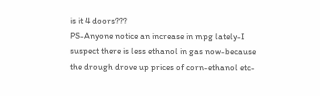is it 4 doors???
PS-Anyone notice an increase in mpg lately-I suspect there is less ethanol in gas now-because the drough drove up prices of corn-ethanol etc-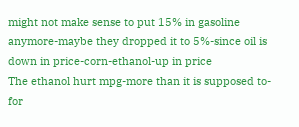might not make sense to put 15% in gasoline anymore-maybe they dropped it to 5%-since oil is down in price-corn-ethanol-up in price
The ethanol hurt mpg-more than it is supposed to-for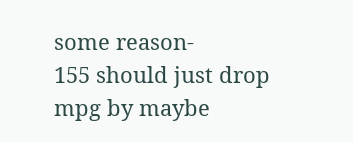some reason-
155 should just drop mpg by maybe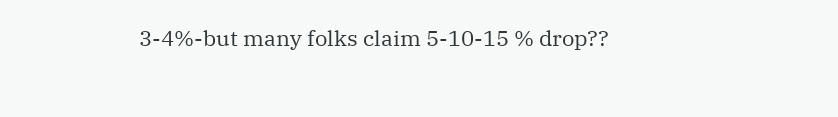3-4%-but many folks claim 5-10-15 % drop??